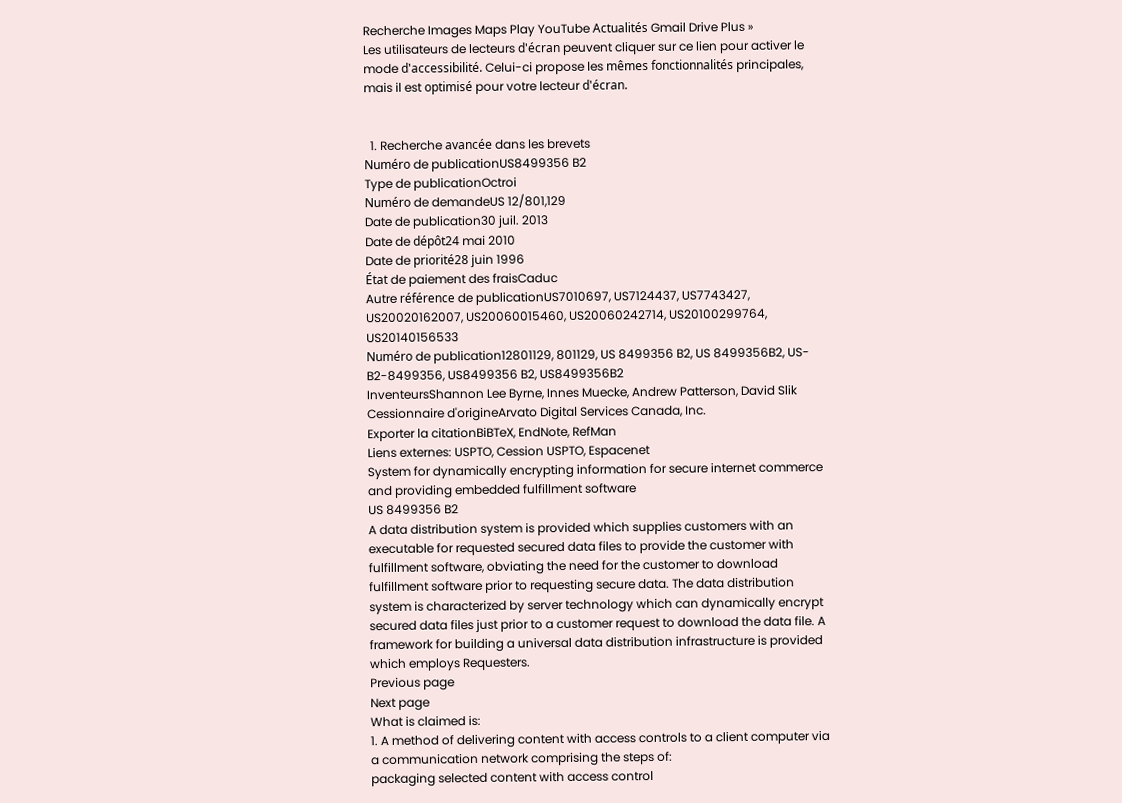Recherche Images Maps Play YouTube Actualités Gmail Drive Plus »
Les utilisateurs de lecteurs d'écran peuvent cliquer sur ce lien pour activer le mode d'accessibilité. Celui-ci propose les mêmes fonctionnalités principales, mais il est optimisé pour votre lecteur d'écran.


  1. Recherche avancée dans les brevets
Numéro de publicationUS8499356 B2
Type de publicationOctroi
Numéro de demandeUS 12/801,129
Date de publication30 juil. 2013
Date de dépôt24 mai 2010
Date de priorité28 juin 1996
État de paiement des fraisCaduc
Autre référence de publicationUS7010697, US7124437, US7743427, US20020162007, US20060015460, US20060242714, US20100299764, US20140156533
Numéro de publication12801129, 801129, US 8499356 B2, US 8499356B2, US-B2-8499356, US8499356 B2, US8499356B2
InventeursShannon Lee Byrne, Innes Muecke, Andrew Patterson, David Slik
Cessionnaire d'origineArvato Digital Services Canada, Inc.
Exporter la citationBiBTeX, EndNote, RefMan
Liens externes: USPTO, Cession USPTO, Espacenet
System for dynamically encrypting information for secure internet commerce and providing embedded fulfillment software
US 8499356 B2
A data distribution system is provided which supplies customers with an executable for requested secured data files to provide the customer with fulfillment software, obviating the need for the customer to download fulfillment software prior to requesting secure data. The data distribution system is characterized by server technology which can dynamically encrypt secured data files just prior to a customer request to download the data file. A framework for building a universal data distribution infrastructure is provided which employs Requesters.
Previous page
Next page
What is claimed is:
1. A method of delivering content with access controls to a client computer via a communication network comprising the steps of:
packaging selected content with access control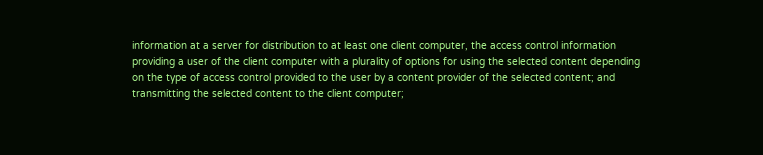information at a server for distribution to at least one client computer, the access control information providing a user of the client computer with a plurality of options for using the selected content depending on the type of access control provided to the user by a content provider of the selected content; and
transmitting the selected content to the client computer;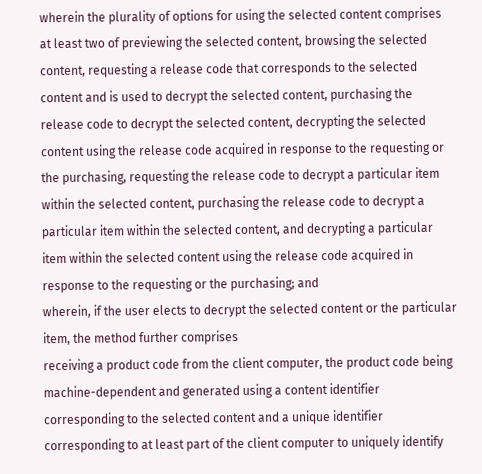wherein the plurality of options for using the selected content comprises at least two of previewing the selected content, browsing the selected content, requesting a release code that corresponds to the selected content and is used to decrypt the selected content, purchasing the release code to decrypt the selected content, decrypting the selected content using the release code acquired in response to the requesting or the purchasing, requesting the release code to decrypt a particular item within the selected content, purchasing the release code to decrypt a particular item within the selected content, and decrypting a particular item within the selected content using the release code acquired in response to the requesting or the purchasing; and
wherein, if the user elects to decrypt the selected content or the particular item, the method further comprises
receiving a product code from the client computer, the product code being machine-dependent and generated using a content identifier corresponding to the selected content and a unique identifier corresponding to at least part of the client computer to uniquely identify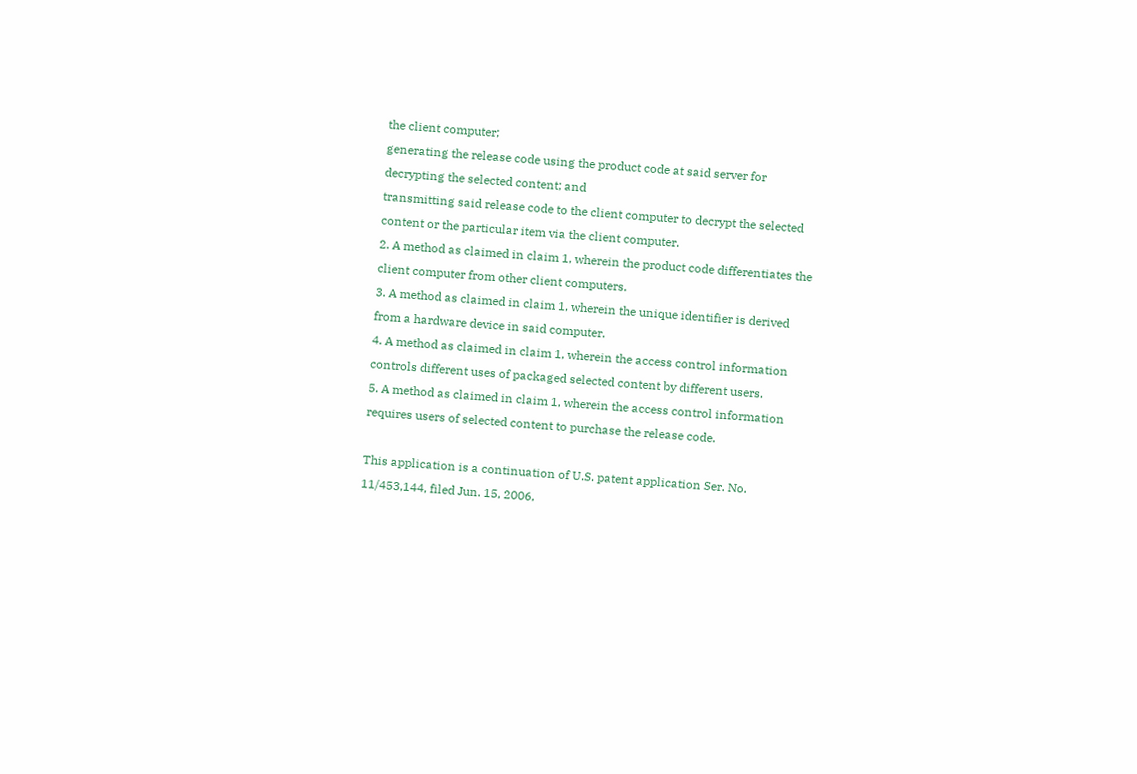the client computer;
generating the release code using the product code at said server for decrypting the selected content; and
transmitting said release code to the client computer to decrypt the selected content or the particular item via the client computer.
2. A method as claimed in claim 1, wherein the product code differentiates the client computer from other client computers.
3. A method as claimed in claim 1, wherein the unique identifier is derived from a hardware device in said computer.
4. A method as claimed in claim 1, wherein the access control information controls different uses of packaged selected content by different users.
5. A method as claimed in claim 1, wherein the access control information requires users of selected content to purchase the release code.

This application is a continuation of U.S. patent application Ser. No. 11/453,144, filed Jun. 15, 2006,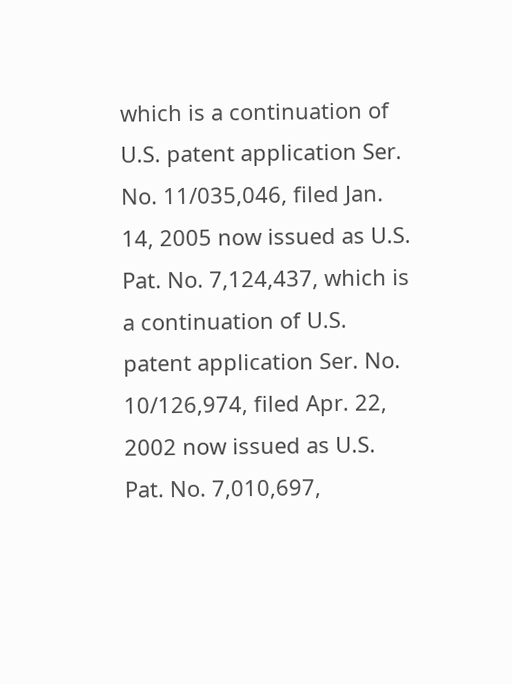which is a continuation of U.S. patent application Ser. No. 11/035,046, filed Jan. 14, 2005 now issued as U.S. Pat. No. 7,124,437, which is a continuation of U.S. patent application Ser. No. 10/126,974, filed Apr. 22, 2002 now issued as U.S. Pat. No. 7,010,697,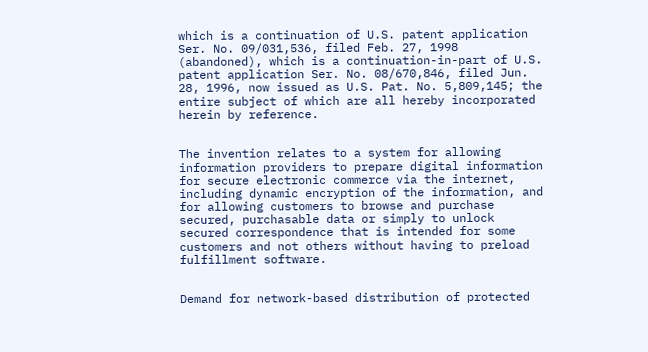which is a continuation of U.S. patent application Ser. No. 09/031,536, filed Feb. 27, 1998 (abandoned), which is a continuation-in-part of U.S. patent application Ser. No. 08/670,846, filed Jun. 28, 1996, now issued as U.S. Pat. No. 5,809,145; the entire subject of which are all hereby incorporated herein by reference.


The invention relates to a system for allowing information providers to prepare digital information for secure electronic commerce via the internet, including dynamic encryption of the information, and for allowing customers to browse and purchase secured, purchasable data or simply to unlock secured correspondence that is intended for some customers and not others without having to preload fulfillment software.


Demand for network-based distribution of protected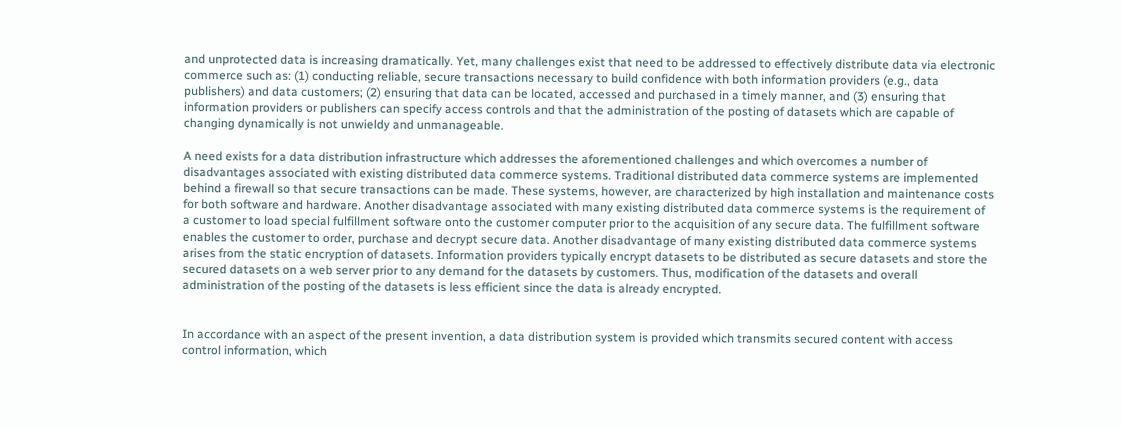and unprotected data is increasing dramatically. Yet, many challenges exist that need to be addressed to effectively distribute data via electronic commerce such as: (1) conducting reliable, secure transactions necessary to build confidence with both information providers (e.g., data publishers) and data customers; (2) ensuring that data can be located, accessed and purchased in a timely manner, and (3) ensuring that information providers or publishers can specify access controls and that the administration of the posting of datasets which are capable of changing dynamically is not unwieldy and unmanageable.

A need exists for a data distribution infrastructure which addresses the aforementioned challenges and which overcomes a number of disadvantages associated with existing distributed data commerce systems. Traditional distributed data commerce systems are implemented behind a firewall so that secure transactions can be made. These systems, however, are characterized by high installation and maintenance costs for both software and hardware. Another disadvantage associated with many existing distributed data commerce systems is the requirement of a customer to load special fulfillment software onto the customer computer prior to the acquisition of any secure data. The fulfillment software enables the customer to order, purchase and decrypt secure data. Another disadvantage of many existing distributed data commerce systems arises from the static encryption of datasets. Information providers typically encrypt datasets to be distributed as secure datasets and store the secured datasets on a web server prior to any demand for the datasets by customers. Thus, modification of the datasets and overall administration of the posting of the datasets is less efficient since the data is already encrypted.


In accordance with an aspect of the present invention, a data distribution system is provided which transmits secured content with access control information, which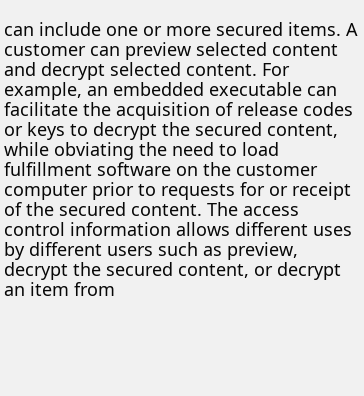can include one or more secured items. A customer can preview selected content and decrypt selected content. For example, an embedded executable can facilitate the acquisition of release codes or keys to decrypt the secured content, while obviating the need to load fulfillment software on the customer computer prior to requests for or receipt of the secured content. The access control information allows different uses by different users such as preview, decrypt the secured content, or decrypt an item from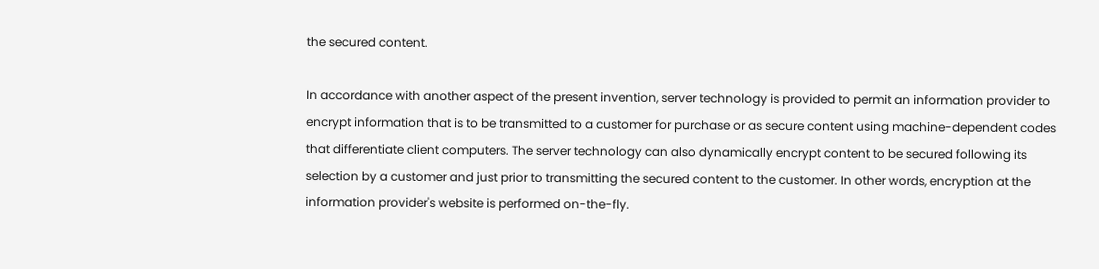the secured content.

In accordance with another aspect of the present invention, server technology is provided to permit an information provider to encrypt information that is to be transmitted to a customer for purchase or as secure content using machine-dependent codes that differentiate client computers. The server technology can also dynamically encrypt content to be secured following its selection by a customer and just prior to transmitting the secured content to the customer. In other words, encryption at the information provider's website is performed on-the-fly.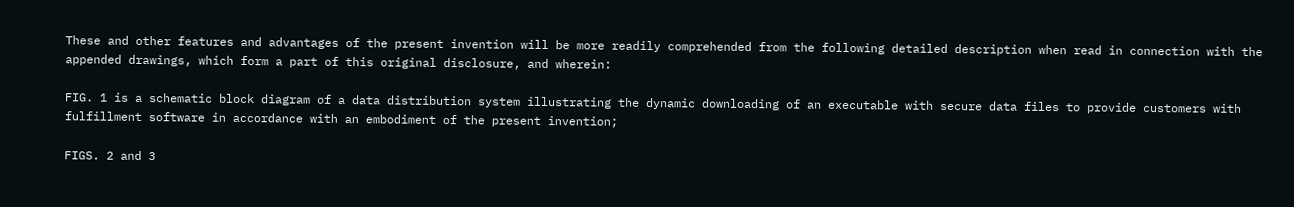These and other features and advantages of the present invention will be more readily comprehended from the following detailed description when read in connection with the appended drawings, which form a part of this original disclosure, and wherein:

FIG. 1 is a schematic block diagram of a data distribution system illustrating the dynamic downloading of an executable with secure data files to provide customers with fulfillment software in accordance with an embodiment of the present invention;

FIGS. 2 and 3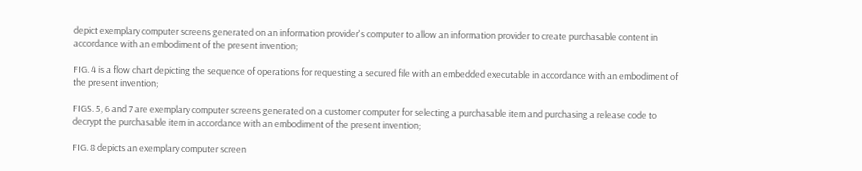depict exemplary computer screens generated on an information provider's computer to allow an information provider to create purchasable content in accordance with an embodiment of the present invention;

FIG. 4 is a flow chart depicting the sequence of operations for requesting a secured file with an embedded executable in accordance with an embodiment of the present invention;

FIGS. 5, 6 and 7 are exemplary computer screens generated on a customer computer for selecting a purchasable item and purchasing a release code to decrypt the purchasable item in accordance with an embodiment of the present invention;

FIG. 8 depicts an exemplary computer screen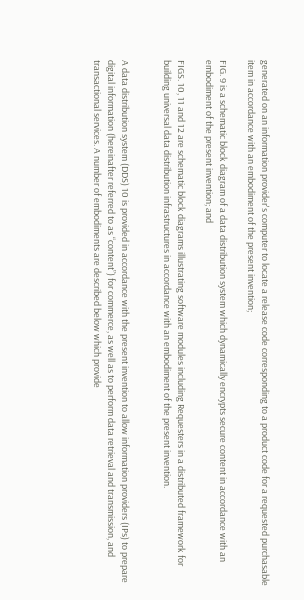generated on an information provider's computer to locate a release code corresponding to a product code for a requested purchasable item in accordance with an embodiment of the present invention;

FIG. 9 is a schematic block diagram of a data distribution system which dynamically encrypts secure content in accordance with an embodiment of the present invention; and

FIGS. 10, 11 and 12 are schematic block diagrams illustrating software modules including Requesters in a distributed framework for building universal data distribution infrastructures in accordance with an embodiment of the present invention.


A data distribution system (DDS) 10 is provided in accordance with the present invention to allow information providers (IPs) to prepare digital information (hereinafter referred to as “content”) for commerce, as well as to perform data retrieval and transmission, and transactional services. A number of embodiments are described below which provide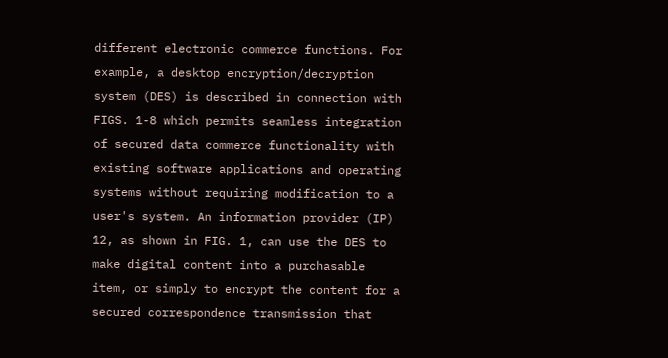different electronic commerce functions. For example, a desktop encryption/decryption system (DES) is described in connection with FIGS. 1-8 which permits seamless integration of secured data commerce functionality with existing software applications and operating systems without requiring modification to a user's system. An information provider (IP) 12, as shown in FIG. 1, can use the DES to make digital content into a purchasable item, or simply to encrypt the content for a secured correspondence transmission that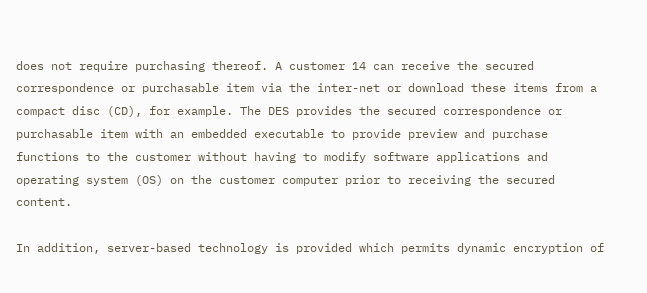does not require purchasing thereof. A customer 14 can receive the secured correspondence or purchasable item via the inter-net or download these items from a compact disc (CD), for example. The DES provides the secured correspondence or purchasable item with an embedded executable to provide preview and purchase functions to the customer without having to modify software applications and operating system (OS) on the customer computer prior to receiving the secured content.

In addition, server-based technology is provided which permits dynamic encryption of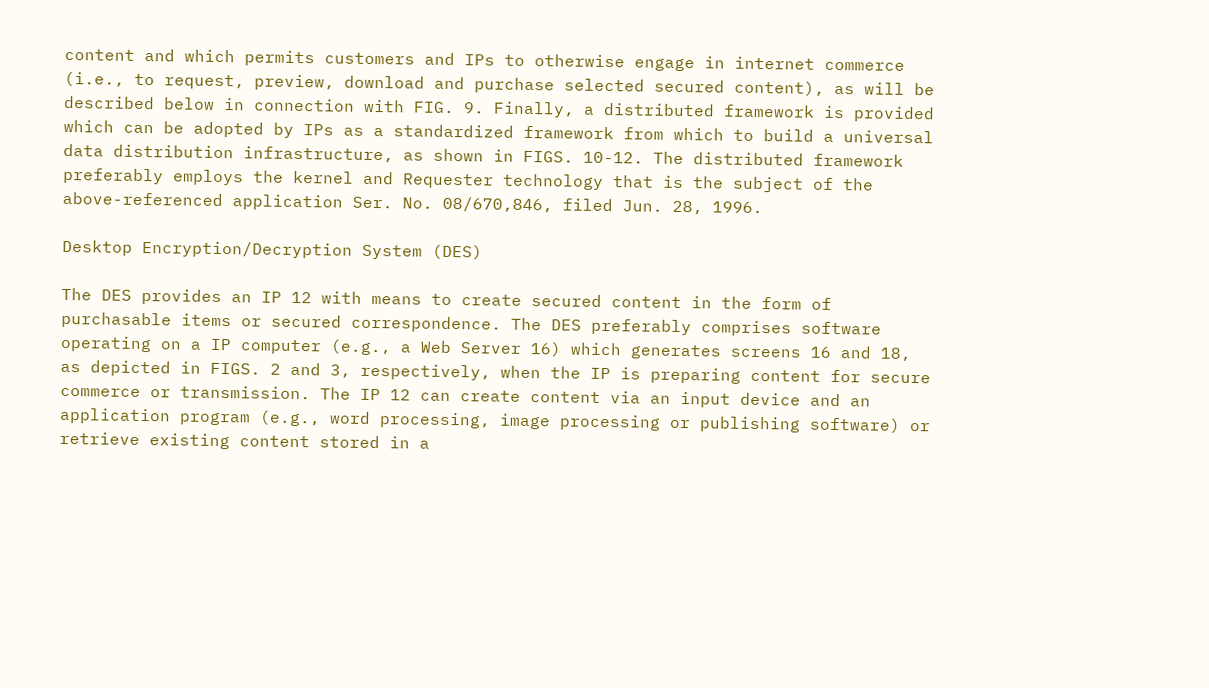content and which permits customers and IPs to otherwise engage in internet commerce (i.e., to request, preview, download and purchase selected secured content), as will be described below in connection with FIG. 9. Finally, a distributed framework is provided which can be adopted by IPs as a standardized framework from which to build a universal data distribution infrastructure, as shown in FIGS. 10-12. The distributed framework preferably employs the kernel and Requester technology that is the subject of the above-referenced application Ser. No. 08/670,846, filed Jun. 28, 1996.

Desktop Encryption/Decryption System (DES)

The DES provides an IP 12 with means to create secured content in the form of purchasable items or secured correspondence. The DES preferably comprises software operating on a IP computer (e.g., a Web Server 16) which generates screens 16 and 18, as depicted in FIGS. 2 and 3, respectively, when the IP is preparing content for secure commerce or transmission. The IP 12 can create content via an input device and an application program (e.g., word processing, image processing or publishing software) or retrieve existing content stored in a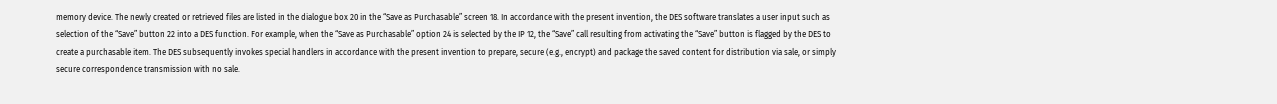memory device. The newly created or retrieved files are listed in the dialogue box 20 in the “Save as Purchasable” screen 18. In accordance with the present invention, the DES software translates a user input such as selection of the “Save” button 22 into a DES function. For example, when the “Save as Purchasable” option 24 is selected by the IP 12, the “Save” call resulting from activating the “Save” button is flagged by the DES to create a purchasable item. The DES subsequently invokes special handlers in accordance with the present invention to prepare, secure (e.g., encrypt) and package the saved content for distribution via sale, or simply secure correspondence transmission with no sale.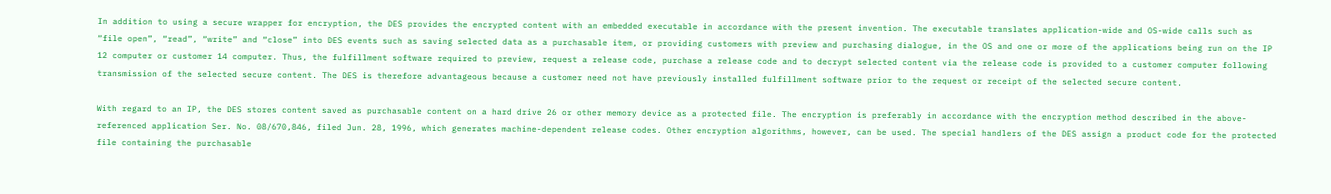In addition to using a secure wrapper for encryption, the DES provides the encrypted content with an embedded executable in accordance with the present invention. The executable translates application-wide and OS-wide calls such as “file open”, “read”, “write” and “close” into DES events such as saving selected data as a purchasable item, or providing customers with preview and purchasing dialogue, in the OS and one or more of the applications being run on the IP 12 computer or customer 14 computer. Thus, the fulfillment software required to preview, request a release code, purchase a release code and to decrypt selected content via the release code is provided to a customer computer following transmission of the selected secure content. The DES is therefore advantageous because a customer need not have previously installed fulfillment software prior to the request or receipt of the selected secure content.

With regard to an IP, the DES stores content saved as purchasable content on a hard drive 26 or other memory device as a protected file. The encryption is preferably in accordance with the encryption method described in the above-referenced application Ser. No. 08/670,846, filed Jun. 28, 1996, which generates machine-dependent release codes. Other encryption algorithms, however, can be used. The special handlers of the DES assign a product code for the protected file containing the purchasable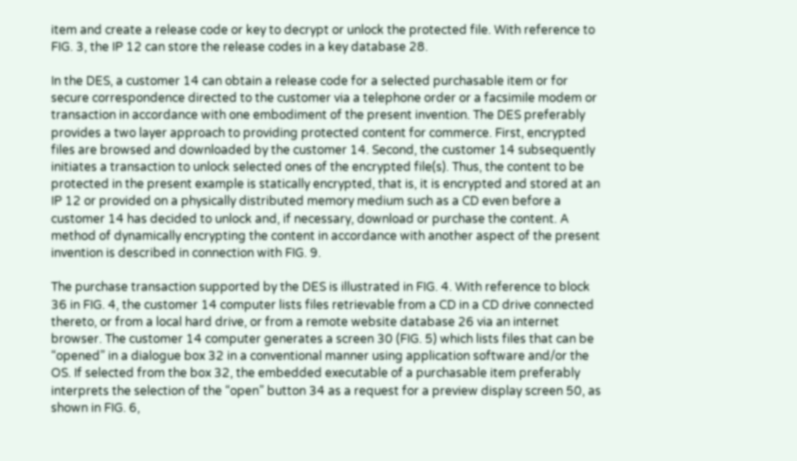item and create a release code or key to decrypt or unlock the protected file. With reference to FIG. 3, the IP 12 can store the release codes in a key database 28.

In the DES, a customer 14 can obtain a release code for a selected purchasable item or for secure correspondence directed to the customer via a telephone order or a facsimile modem or transaction in accordance with one embodiment of the present invention. The DES preferably provides a two layer approach to providing protected content for commerce. First, encrypted files are browsed and downloaded by the customer 14. Second, the customer 14 subsequently initiates a transaction to unlock selected ones of the encrypted file(s). Thus, the content to be protected in the present example is statically encrypted, that is, it is encrypted and stored at an IP 12 or provided on a physically distributed memory medium such as a CD even before a customer 14 has decided to unlock and, if necessary, download or purchase the content. A method of dynamically encrypting the content in accordance with another aspect of the present invention is described in connection with FIG. 9.

The purchase transaction supported by the DES is illustrated in FIG. 4. With reference to block 36 in FIG. 4, the customer 14 computer lists files retrievable from a CD in a CD drive connected thereto, or from a local hard drive, or from a remote website database 26 via an internet browser. The customer 14 computer generates a screen 30 (FIG. 5) which lists files that can be “opened” in a dialogue box 32 in a conventional manner using application software and/or the OS. If selected from the box 32, the embedded executable of a purchasable item preferably interprets the selection of the “open” button 34 as a request for a preview display screen 50, as shown in FIG. 6,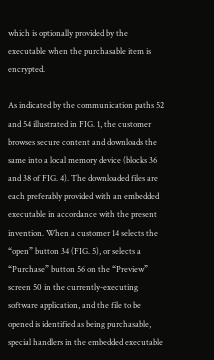which is optionally provided by the executable when the purchasable item is encrypted.

As indicated by the communication paths 52 and 54 illustrated in FIG. 1, the customer browses secure content and downloads the same into a local memory device (blocks 36 and 38 of FIG. 4). The downloaded files are each preferably provided with an embedded executable in accordance with the present invention. When a customer 14 selects the “open” button 34 (FIG. 5), or selects a “Purchase” button 56 on the “Preview” screen 50 in the currently-executing software application, and the file to be opened is identified as being purchasable, special handlers in the embedded executable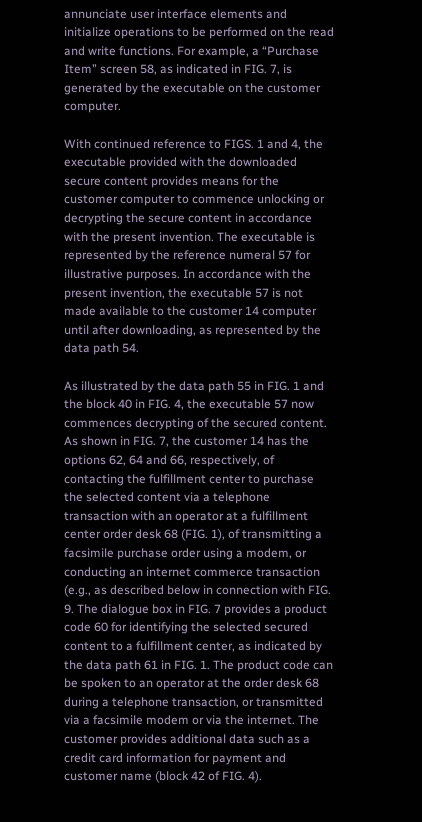annunciate user interface elements and initialize operations to be performed on the read and write functions. For example, a “Purchase Item” screen 58, as indicated in FIG. 7, is generated by the executable on the customer computer.

With continued reference to FIGS. 1 and 4, the executable provided with the downloaded secure content provides means for the customer computer to commence unlocking or decrypting the secure content in accordance with the present invention. The executable is represented by the reference numeral 57 for illustrative purposes. In accordance with the present invention, the executable 57 is not made available to the customer 14 computer until after downloading, as represented by the data path 54.

As illustrated by the data path 55 in FIG. 1 and the block 40 in FIG. 4, the executable 57 now commences decrypting of the secured content. As shown in FIG. 7, the customer 14 has the options 62, 64 and 66, respectively, of contacting the fulfillment center to purchase the selected content via a telephone transaction with an operator at a fulfillment center order desk 68 (FIG. 1), of transmitting a facsimile purchase order using a modem, or conducting an internet commerce transaction (e.g., as described below in connection with FIG. 9. The dialogue box in FIG. 7 provides a product code 60 for identifying the selected secured content to a fulfillment center, as indicated by the data path 61 in FIG. 1. The product code can be spoken to an operator at the order desk 68 during a telephone transaction, or transmitted via a facsimile modem or via the internet. The customer provides additional data such as a credit card information for payment and customer name (block 42 of FIG. 4).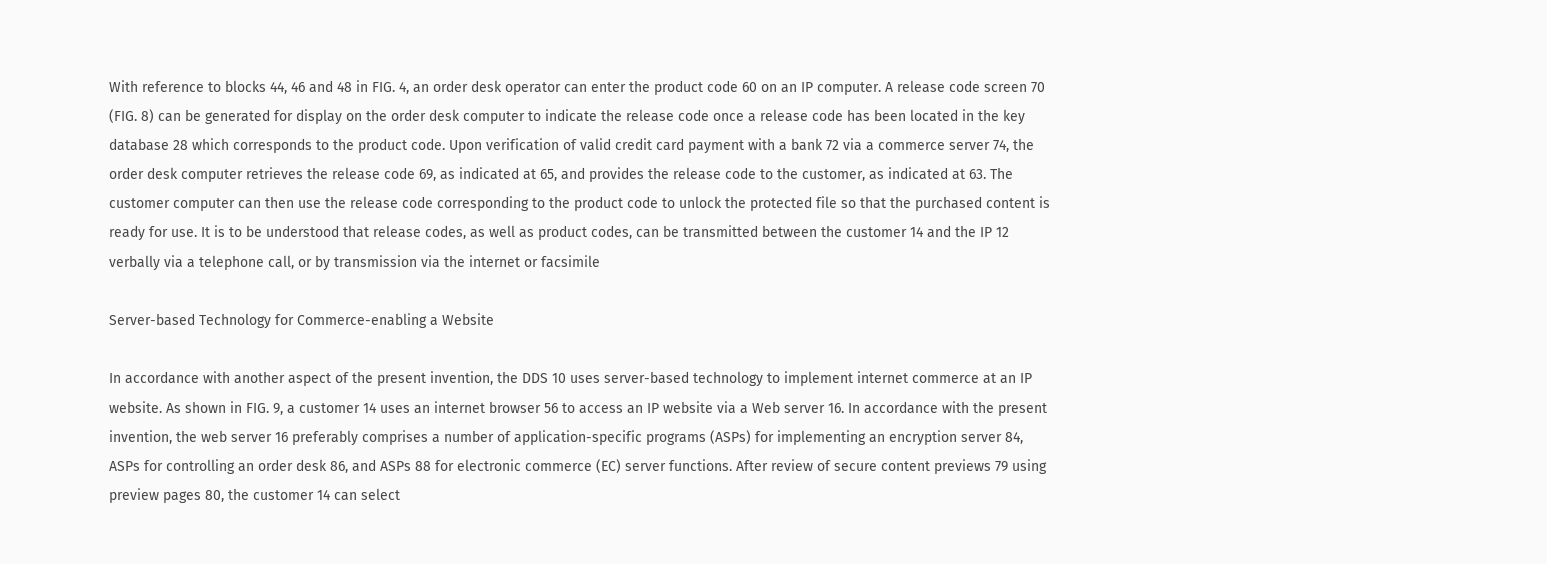With reference to blocks 44, 46 and 48 in FIG. 4, an order desk operator can enter the product code 60 on an IP computer. A release code screen 70 (FIG. 8) can be generated for display on the order desk computer to indicate the release code once a release code has been located in the key database 28 which corresponds to the product code. Upon verification of valid credit card payment with a bank 72 via a commerce server 74, the order desk computer retrieves the release code 69, as indicated at 65, and provides the release code to the customer, as indicated at 63. The customer computer can then use the release code corresponding to the product code to unlock the protected file so that the purchased content is ready for use. It is to be understood that release codes, as well as product codes, can be transmitted between the customer 14 and the IP 12 verbally via a telephone call, or by transmission via the internet or facsimile

Server-based Technology for Commerce-enabling a Website

In accordance with another aspect of the present invention, the DDS 10 uses server-based technology to implement internet commerce at an IP website. As shown in FIG. 9, a customer 14 uses an internet browser 56 to access an IP website via a Web server 16. In accordance with the present invention, the web server 16 preferably comprises a number of application-specific programs (ASPs) for implementing an encryption server 84, ASPs for controlling an order desk 86, and ASPs 88 for electronic commerce (EC) server functions. After review of secure content previews 79 using preview pages 80, the customer 14 can select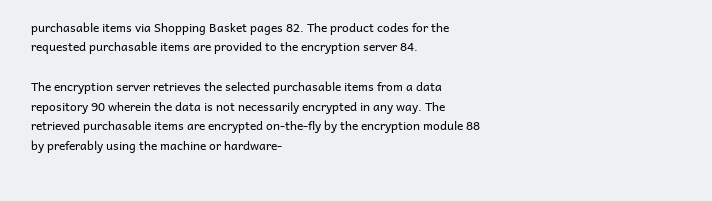purchasable items via Shopping Basket pages 82. The product codes for the requested purchasable items are provided to the encryption server 84.

The encryption server retrieves the selected purchasable items from a data repository 90 wherein the data is not necessarily encrypted in any way. The retrieved purchasable items are encrypted on-the-fly by the encryption module 88 by preferably using the machine or hardware-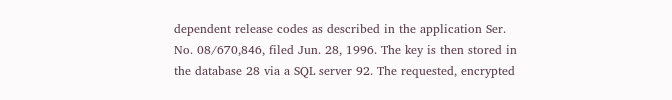dependent release codes as described in the application Ser. No. 08/670,846, filed Jun. 28, 1996. The key is then stored in the database 28 via a SQL server 92. The requested, encrypted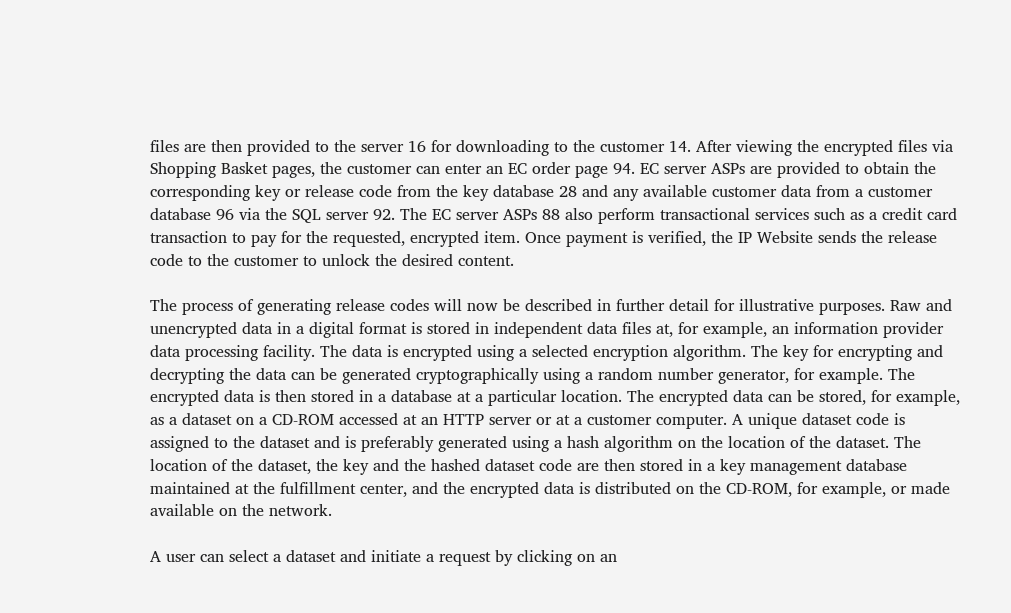files are then provided to the server 16 for downloading to the customer 14. After viewing the encrypted files via Shopping Basket pages, the customer can enter an EC order page 94. EC server ASPs are provided to obtain the corresponding key or release code from the key database 28 and any available customer data from a customer database 96 via the SQL server 92. The EC server ASPs 88 also perform transactional services such as a credit card transaction to pay for the requested, encrypted item. Once payment is verified, the IP Website sends the release code to the customer to unlock the desired content.

The process of generating release codes will now be described in further detail for illustrative purposes. Raw and unencrypted data in a digital format is stored in independent data files at, for example, an information provider data processing facility. The data is encrypted using a selected encryption algorithm. The key for encrypting and decrypting the data can be generated cryptographically using a random number generator, for example. The encrypted data is then stored in a database at a particular location. The encrypted data can be stored, for example, as a dataset on a CD-ROM accessed at an HTTP server or at a customer computer. A unique dataset code is assigned to the dataset and is preferably generated using a hash algorithm on the location of the dataset. The location of the dataset, the key and the hashed dataset code are then stored in a key management database maintained at the fulfillment center, and the encrypted data is distributed on the CD-ROM, for example, or made available on the network.

A user can select a dataset and initiate a request by clicking on an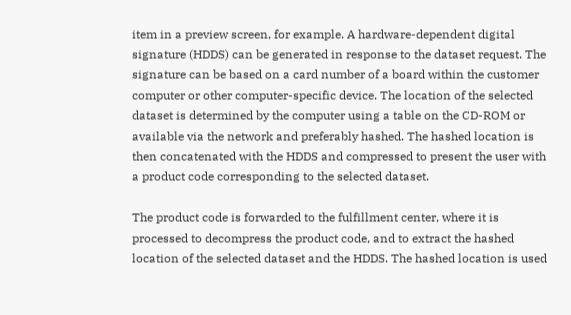item in a preview screen, for example. A hardware-dependent digital signature (HDDS) can be generated in response to the dataset request. The signature can be based on a card number of a board within the customer computer or other computer-specific device. The location of the selected dataset is determined by the computer using a table on the CD-ROM or available via the network and preferably hashed. The hashed location is then concatenated with the HDDS and compressed to present the user with a product code corresponding to the selected dataset.

The product code is forwarded to the fulfillment center, where it is processed to decompress the product code, and to extract the hashed location of the selected dataset and the HDDS. The hashed location is used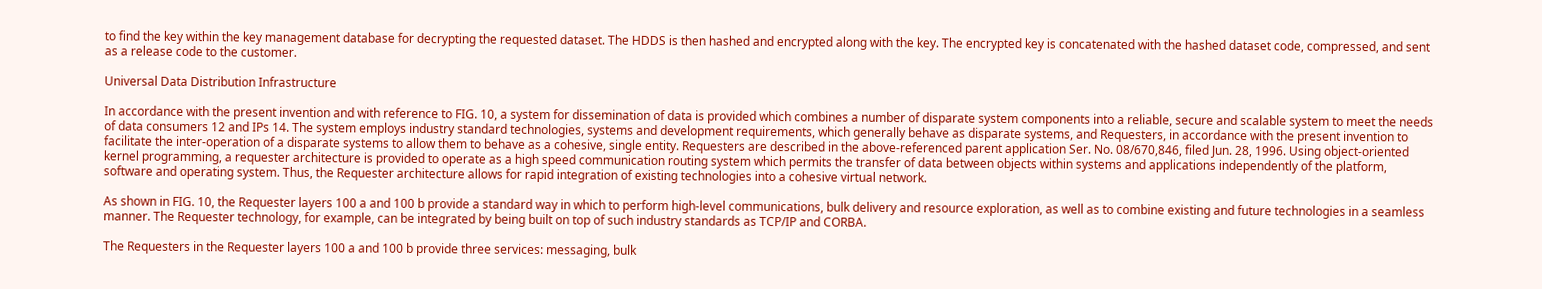to find the key within the key management database for decrypting the requested dataset. The HDDS is then hashed and encrypted along with the key. The encrypted key is concatenated with the hashed dataset code, compressed, and sent as a release code to the customer.

Universal Data Distribution Infrastructure

In accordance with the present invention and with reference to FIG. 10, a system for dissemination of data is provided which combines a number of disparate system components into a reliable, secure and scalable system to meet the needs of data consumers 12 and IPs 14. The system employs industry standard technologies, systems and development requirements, which generally behave as disparate systems, and Requesters, in accordance with the present invention to facilitate the inter-operation of a disparate systems to allow them to behave as a cohesive, single entity. Requesters are described in the above-referenced parent application Ser. No. 08/670,846, filed Jun. 28, 1996. Using object-oriented kernel programming, a requester architecture is provided to operate as a high speed communication routing system which permits the transfer of data between objects within systems and applications independently of the platform, software and operating system. Thus, the Requester architecture allows for rapid integration of existing technologies into a cohesive virtual network.

As shown in FIG. 10, the Requester layers 100 a and 100 b provide a standard way in which to perform high-level communications, bulk delivery and resource exploration, as well as to combine existing and future technologies in a seamless manner. The Requester technology, for example, can be integrated by being built on top of such industry standards as TCP/IP and CORBA.

The Requesters in the Requester layers 100 a and 100 b provide three services: messaging, bulk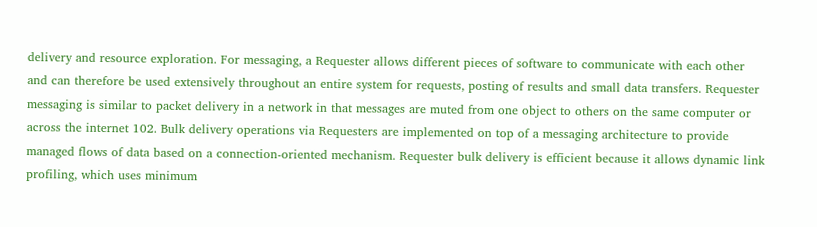delivery and resource exploration. For messaging, a Requester allows different pieces of software to communicate with each other and can therefore be used extensively throughout an entire system for requests, posting of results and small data transfers. Requester messaging is similar to packet delivery in a network in that messages are muted from one object to others on the same computer or across the internet 102. Bulk delivery operations via Requesters are implemented on top of a messaging architecture to provide managed flows of data based on a connection-oriented mechanism. Requester bulk delivery is efficient because it allows dynamic link profiling, which uses minimum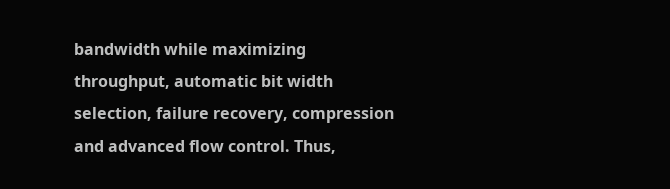bandwidth while maximizing throughput, automatic bit width selection, failure recovery, compression and advanced flow control. Thus,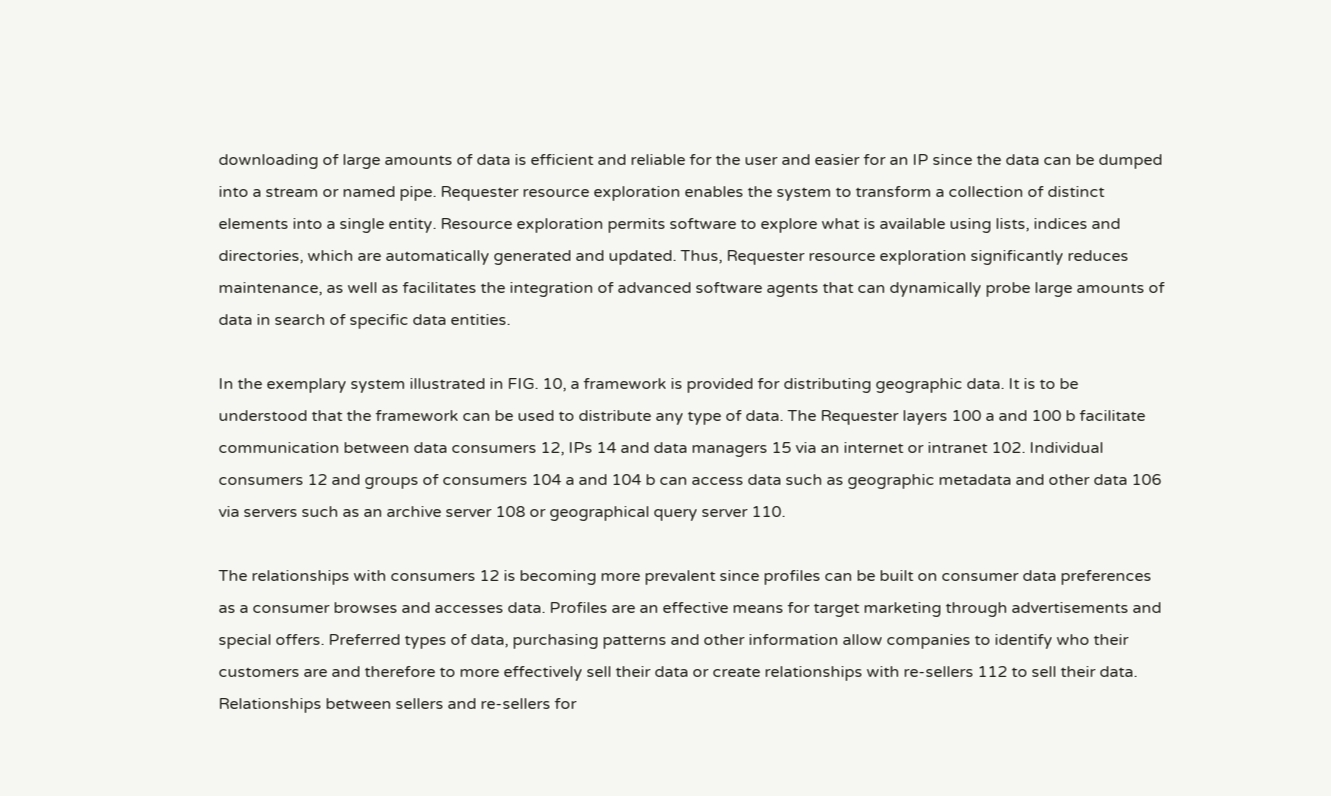downloading of large amounts of data is efficient and reliable for the user and easier for an IP since the data can be dumped into a stream or named pipe. Requester resource exploration enables the system to transform a collection of distinct elements into a single entity. Resource exploration permits software to explore what is available using lists, indices and directories, which are automatically generated and updated. Thus, Requester resource exploration significantly reduces maintenance, as well as facilitates the integration of advanced software agents that can dynamically probe large amounts of data in search of specific data entities.

In the exemplary system illustrated in FIG. 10, a framework is provided for distributing geographic data. It is to be understood that the framework can be used to distribute any type of data. The Requester layers 100 a and 100 b facilitate communication between data consumers 12, IPs 14 and data managers 15 via an internet or intranet 102. Individual consumers 12 and groups of consumers 104 a and 104 b can access data such as geographic metadata and other data 106 via servers such as an archive server 108 or geographical query server 110.

The relationships with consumers 12 is becoming more prevalent since profiles can be built on consumer data preferences as a consumer browses and accesses data. Profiles are an effective means for target marketing through advertisements and special offers. Preferred types of data, purchasing patterns and other information allow companies to identify who their customers are and therefore to more effectively sell their data or create relationships with re-sellers 112 to sell their data. Relationships between sellers and re-sellers for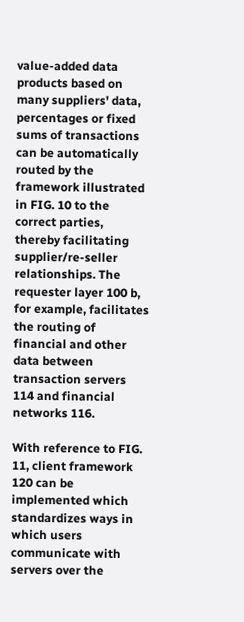value-added data products based on many suppliers' data, percentages or fixed sums of transactions can be automatically routed by the framework illustrated in FIG. 10 to the correct parties, thereby facilitating supplier/re-seller relationships. The requester layer 100 b, for example, facilitates the routing of financial and other data between transaction servers 114 and financial networks 116.

With reference to FIG. 11, client framework 120 can be implemented which standardizes ways in which users communicate with servers over the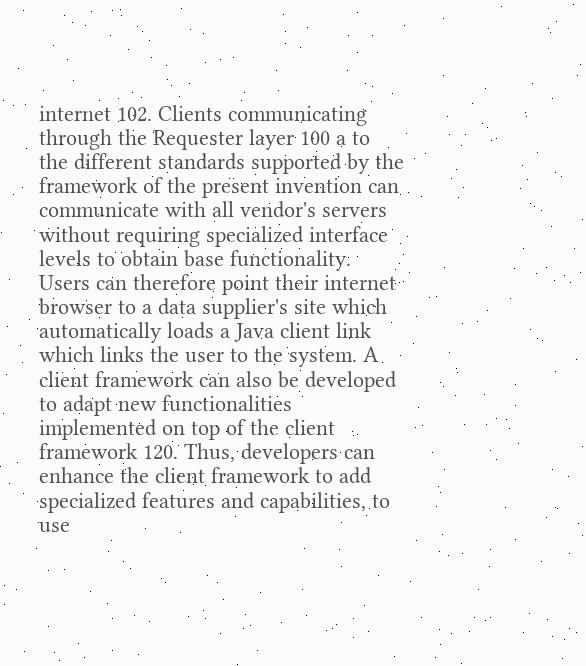internet 102. Clients communicating through the Requester layer 100 a to the different standards supported by the framework of the present invention can communicate with all vendor's servers without requiring specialized interface levels to obtain base functionality. Users can therefore point their internet browser to a data supplier's site which automatically loads a Java client link which links the user to the system. A client framework can also be developed to adapt new functionalities implemented on top of the client framework 120. Thus, developers can enhance the client framework to add specialized features and capabilities, to use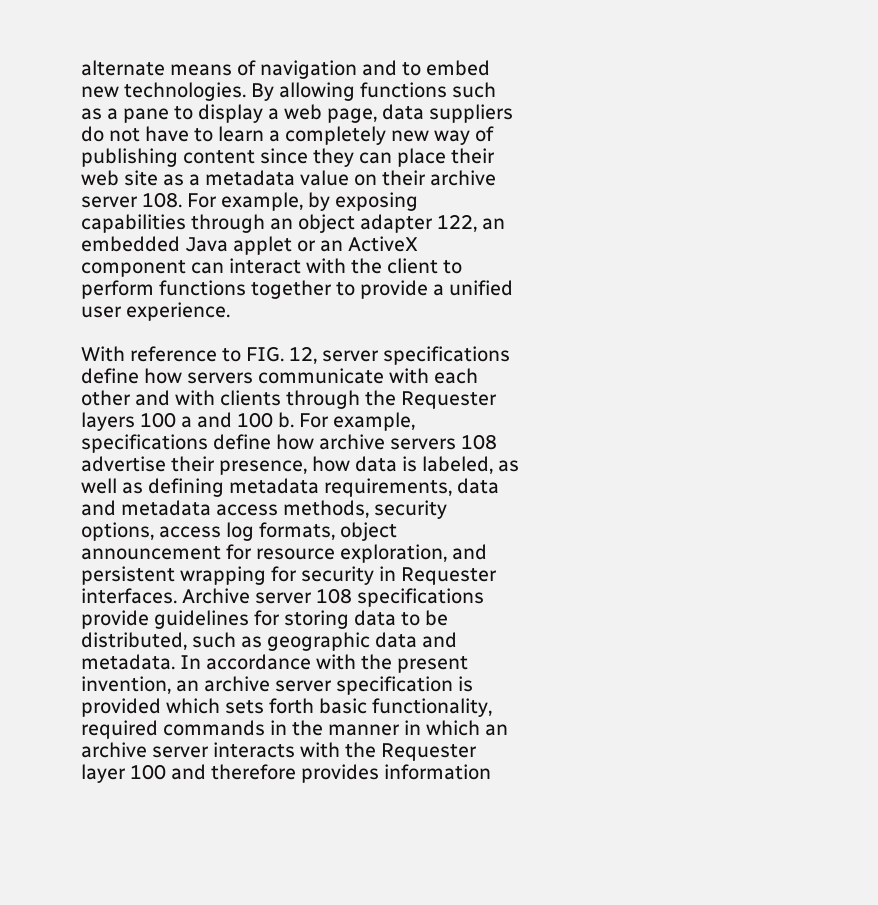alternate means of navigation and to embed new technologies. By allowing functions such as a pane to display a web page, data suppliers do not have to learn a completely new way of publishing content since they can place their web site as a metadata value on their archive server 108. For example, by exposing capabilities through an object adapter 122, an embedded Java applet or an ActiveX component can interact with the client to perform functions together to provide a unified user experience.

With reference to FIG. 12, server specifications define how servers communicate with each other and with clients through the Requester layers 100 a and 100 b. For example, specifications define how archive servers 108 advertise their presence, how data is labeled, as well as defining metadata requirements, data and metadata access methods, security options, access log formats, object announcement for resource exploration, and persistent wrapping for security in Requester interfaces. Archive server 108 specifications provide guidelines for storing data to be distributed, such as geographic data and metadata. In accordance with the present invention, an archive server specification is provided which sets forth basic functionality, required commands in the manner in which an archive server interacts with the Requester layer 100 and therefore provides information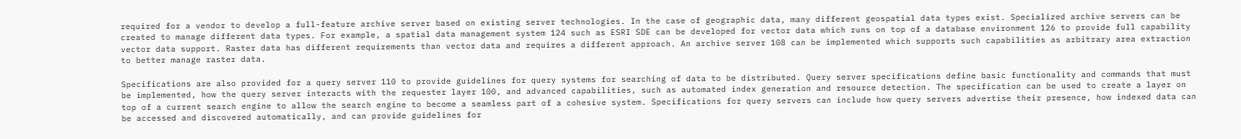required for a vendor to develop a full-feature archive server based on existing server technologies. In the case of geographic data, many different geospatial data types exist. Specialized archive servers can be created to manage different data types. For example, a spatial data management system 124 such as ESRI SDE can be developed for vector data which runs on top of a database environment 126 to provide full capability vector data support. Raster data has different requirements than vector data and requires a different approach. An archive server 108 can be implemented which supports such capabilities as arbitrary area extraction to better manage raster data.

Specifications are also provided for a query server 110 to provide guidelines for query systems for searching of data to be distributed. Query server specifications define basic functionality and commands that must be implemented, how the query server interacts with the requester layer 100, and advanced capabilities, such as automated index generation and resource detection. The specification can be used to create a layer on top of a current search engine to allow the search engine to become a seamless part of a cohesive system. Specifications for query servers can include how query servers advertise their presence, how indexed data can be accessed and discovered automatically, and can provide guidelines for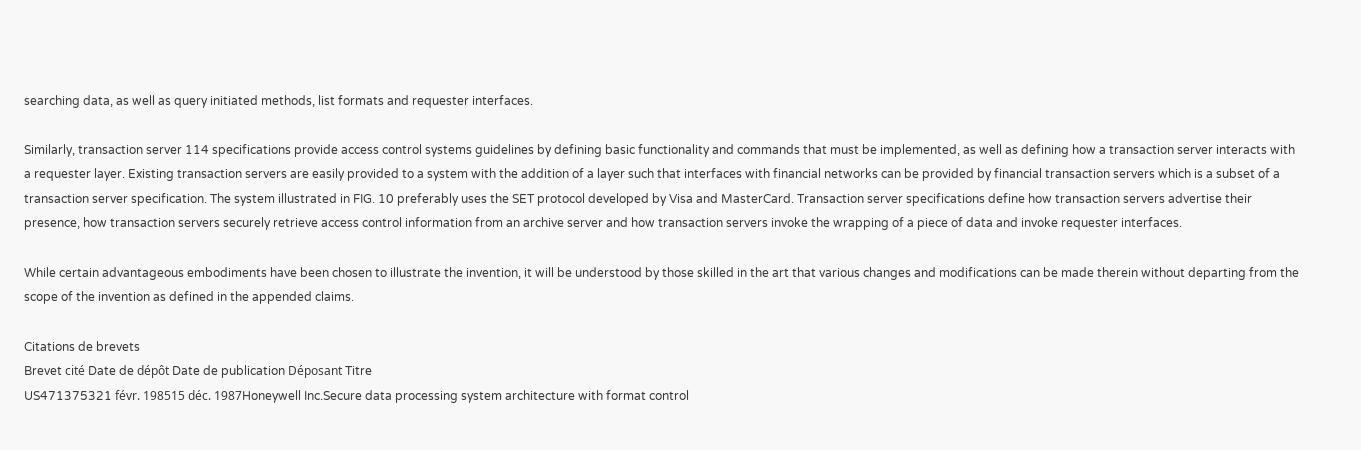searching data, as well as query initiated methods, list formats and requester interfaces.

Similarly, transaction server 114 specifications provide access control systems guidelines by defining basic functionality and commands that must be implemented, as well as defining how a transaction server interacts with a requester layer. Existing transaction servers are easily provided to a system with the addition of a layer such that interfaces with financial networks can be provided by financial transaction servers which is a subset of a transaction server specification. The system illustrated in FIG. 10 preferably uses the SET protocol developed by Visa and MasterCard. Transaction server specifications define how transaction servers advertise their presence, how transaction servers securely retrieve access control information from an archive server and how transaction servers invoke the wrapping of a piece of data and invoke requester interfaces.

While certain advantageous embodiments have been chosen to illustrate the invention, it will be understood by those skilled in the art that various changes and modifications can be made therein without departing from the scope of the invention as defined in the appended claims.

Citations de brevets
Brevet cité Date de dépôt Date de publication Déposant Titre
US471375321 févr. 198515 déc. 1987Honeywell Inc.Secure data processing system architecture with format control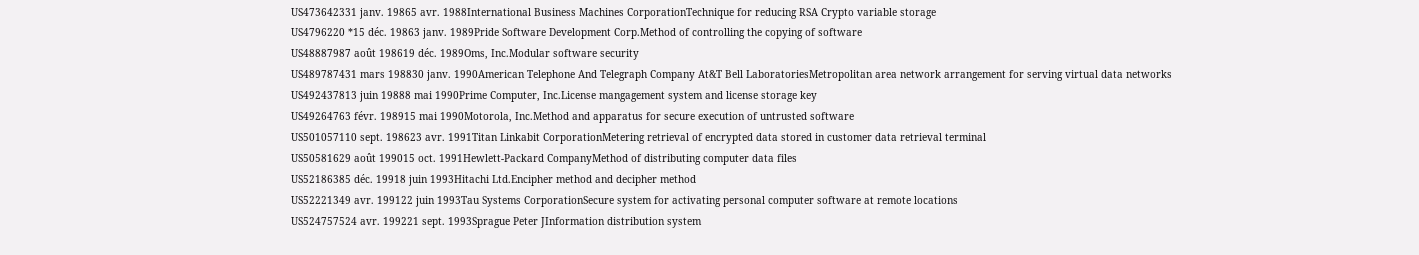US473642331 janv. 19865 avr. 1988International Business Machines CorporationTechnique for reducing RSA Crypto variable storage
US4796220 *15 déc. 19863 janv. 1989Pride Software Development Corp.Method of controlling the copying of software
US48887987 août 198619 déc. 1989Oms, Inc.Modular software security
US489787431 mars 198830 janv. 1990American Telephone And Telegraph Company At&T Bell LaboratoriesMetropolitan area network arrangement for serving virtual data networks
US492437813 juin 19888 mai 1990Prime Computer, Inc.License mangagement system and license storage key
US49264763 févr. 198915 mai 1990Motorola, Inc.Method and apparatus for secure execution of untrusted software
US501057110 sept. 198623 avr. 1991Titan Linkabit CorporationMetering retrieval of encrypted data stored in customer data retrieval terminal
US50581629 août 199015 oct. 1991Hewlett-Packard CompanyMethod of distributing computer data files
US52186385 déc. 19918 juin 1993Hitachi Ltd.Encipher method and decipher method
US52221349 avr. 199122 juin 1993Tau Systems CorporationSecure system for activating personal computer software at remote locations
US524757524 avr. 199221 sept. 1993Sprague Peter JInformation distribution system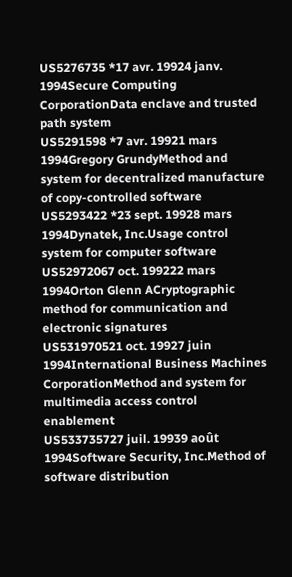US5276735 *17 avr. 19924 janv. 1994Secure Computing CorporationData enclave and trusted path system
US5291598 *7 avr. 19921 mars 1994Gregory GrundyMethod and system for decentralized manufacture of copy-controlled software
US5293422 *23 sept. 19928 mars 1994Dynatek, Inc.Usage control system for computer software
US52972067 oct. 199222 mars 1994Orton Glenn ACryptographic method for communication and electronic signatures
US531970521 oct. 19927 juin 1994International Business Machines CorporationMethod and system for multimedia access control enablement
US533735727 juil. 19939 août 1994Software Security, Inc.Method of software distribution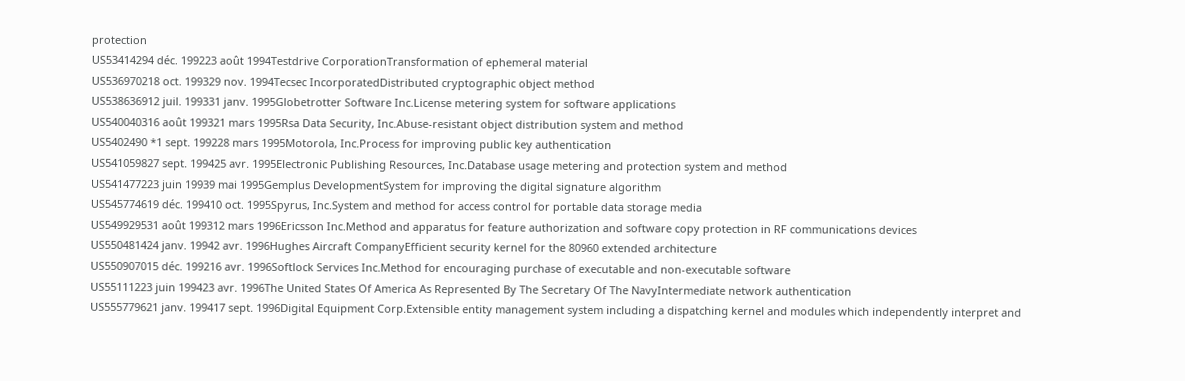protection
US53414294 déc. 199223 août 1994Testdrive CorporationTransformation of ephemeral material
US536970218 oct. 199329 nov. 1994Tecsec IncorporatedDistributed cryptographic object method
US538636912 juil. 199331 janv. 1995Globetrotter Software Inc.License metering system for software applications
US540040316 août 199321 mars 1995Rsa Data Security, Inc.Abuse-resistant object distribution system and method
US5402490 *1 sept. 199228 mars 1995Motorola, Inc.Process for improving public key authentication
US541059827 sept. 199425 avr. 1995Electronic Publishing Resources, Inc.Database usage metering and protection system and method
US541477223 juin 19939 mai 1995Gemplus DevelopmentSystem for improving the digital signature algorithm
US545774619 déc. 199410 oct. 1995Spyrus, Inc.System and method for access control for portable data storage media
US549929531 août 199312 mars 1996Ericsson Inc.Method and apparatus for feature authorization and software copy protection in RF communications devices
US550481424 janv. 19942 avr. 1996Hughes Aircraft CompanyEfficient security kernel for the 80960 extended architecture
US550907015 déc. 199216 avr. 1996Softlock Services Inc.Method for encouraging purchase of executable and non-executable software
US55111223 juin 199423 avr. 1996The United States Of America As Represented By The Secretary Of The NavyIntermediate network authentication
US555779621 janv. 199417 sept. 1996Digital Equipment Corp.Extensible entity management system including a dispatching kernel and modules which independently interpret and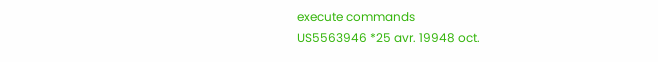execute commands
US5563946 *25 avr. 19948 oct.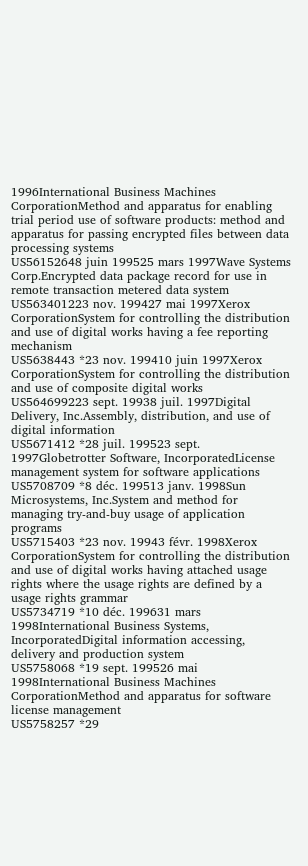1996International Business Machines CorporationMethod and apparatus for enabling trial period use of software products: method and apparatus for passing encrypted files between data processing systems
US56152648 juin 199525 mars 1997Wave Systems Corp.Encrypted data package record for use in remote transaction metered data system
US563401223 nov. 199427 mai 1997Xerox CorporationSystem for controlling the distribution and use of digital works having a fee reporting mechanism
US5638443 *23 nov. 199410 juin 1997Xerox CorporationSystem for controlling the distribution and use of composite digital works
US564699223 sept. 19938 juil. 1997Digital Delivery, Inc.Assembly, distribution, and use of digital information
US5671412 *28 juil. 199523 sept. 1997Globetrotter Software, IncorporatedLicense management system for software applications
US5708709 *8 déc. 199513 janv. 1998Sun Microsystems, Inc.System and method for managing try-and-buy usage of application programs
US5715403 *23 nov. 19943 févr. 1998Xerox CorporationSystem for controlling the distribution and use of digital works having attached usage rights where the usage rights are defined by a usage rights grammar
US5734719 *10 déc. 199631 mars 1998International Business Systems, IncorporatedDigital information accessing, delivery and production system
US5758068 *19 sept. 199526 mai 1998International Business Machines CorporationMethod and apparatus for software license management
US5758257 *29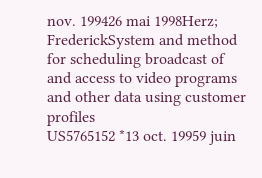nov. 199426 mai 1998Herz; FrederickSystem and method for scheduling broadcast of and access to video programs and other data using customer profiles
US5765152 *13 oct. 19959 juin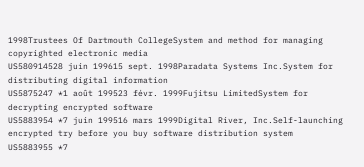1998Trustees Of Dartmouth CollegeSystem and method for managing copyrighted electronic media
US580914528 juin 199615 sept. 1998Paradata Systems Inc.System for distributing digital information
US5875247 *1 août 199523 févr. 1999Fujitsu LimitedSystem for decrypting encrypted software
US5883954 *7 juin 199516 mars 1999Digital River, Inc.Self-launching encrypted try before you buy software distribution system
US5883955 *7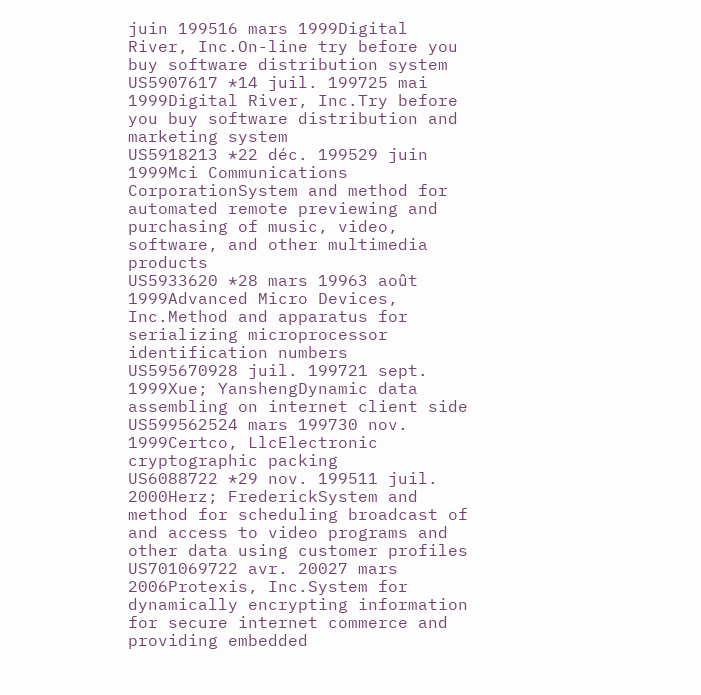juin 199516 mars 1999Digital River, Inc.On-line try before you buy software distribution system
US5907617 *14 juil. 199725 mai 1999Digital River, Inc.Try before you buy software distribution and marketing system
US5918213 *22 déc. 199529 juin 1999Mci Communications CorporationSystem and method for automated remote previewing and purchasing of music, video, software, and other multimedia products
US5933620 *28 mars 19963 août 1999Advanced Micro Devices, Inc.Method and apparatus for serializing microprocessor identification numbers
US595670928 juil. 199721 sept. 1999Xue; YanshengDynamic data assembling on internet client side
US599562524 mars 199730 nov. 1999Certco, LlcElectronic cryptographic packing
US6088722 *29 nov. 199511 juil. 2000Herz; FrederickSystem and method for scheduling broadcast of and access to video programs and other data using customer profiles
US701069722 avr. 20027 mars 2006Protexis, Inc.System for dynamically encrypting information for secure internet commerce and providing embedded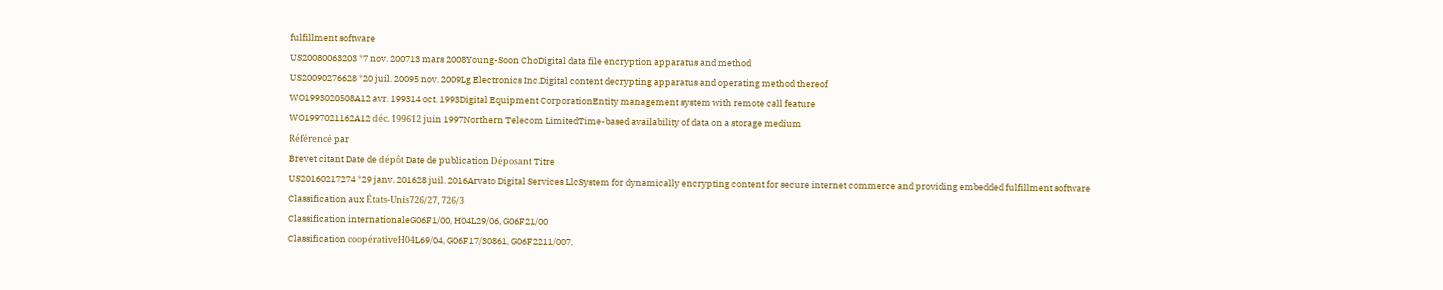fulfillment software
US20080063203 *7 nov. 200713 mars 2008Young-Soon ChoDigital data file encryption apparatus and method
US20090276628 *20 juil. 20095 nov. 2009Lg Electronics Inc.Digital content decrypting apparatus and operating method thereof
WO1993020508A12 avr. 199314 oct. 1993Digital Equipment CorporationEntity management system with remote call feature
WO1997021162A12 déc. 199612 juin 1997Northern Telecom LimitedTime-based availability of data on a storage medium
Référencé par
Brevet citant Date de dépôt Date de publication Déposant Titre
US20160217274 *29 janv. 201628 juil. 2016Arvato Digital Services LlcSystem for dynamically encrypting content for secure internet commerce and providing embedded fulfillment software
Classification aux États-Unis726/27, 726/3
Classification internationaleG06F1/00, H04L29/06, G06F21/00
Classification coopérativeH04L69/04, G06F17/30861, G06F2211/007,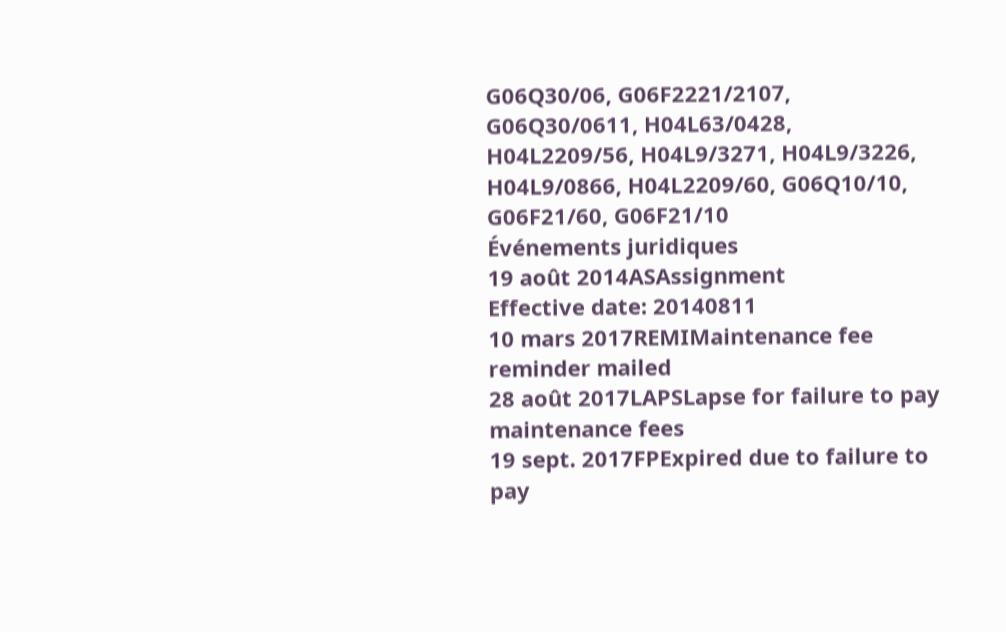G06Q30/06, G06F2221/2107, G06Q30/0611, H04L63/0428, H04L2209/56, H04L9/3271, H04L9/3226, H04L9/0866, H04L2209/60, G06Q10/10, G06F21/60, G06F21/10
Événements juridiques
19 août 2014ASAssignment
Effective date: 20140811
10 mars 2017REMIMaintenance fee reminder mailed
28 août 2017LAPSLapse for failure to pay maintenance fees
19 sept. 2017FPExpired due to failure to pay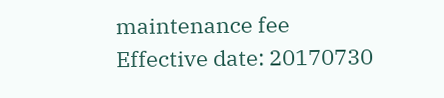maintenance fee
Effective date: 20170730